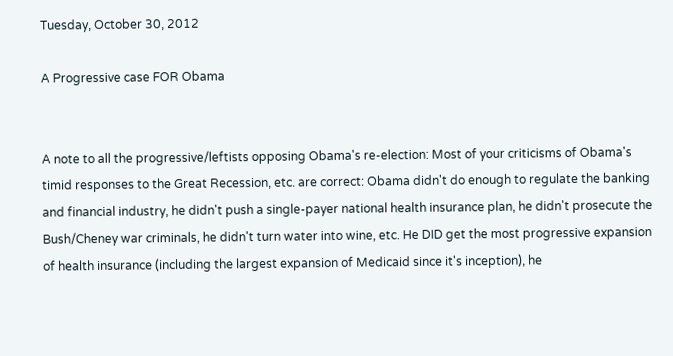Tuesday, October 30, 2012

A Progressive case FOR Obama


A note to all the progressive/leftists opposing Obama's re-election: Most of your criticisms of Obama's timid responses to the Great Recession, etc. are correct: Obama didn't do enough to regulate the banking and financial industry, he didn't push a single-payer national health insurance plan, he didn't prosecute the Bush/Cheney war criminals, he didn't turn water into wine, etc. He DID get the most progressive expansion of health insurance (including the largest expansion of Medicaid since it's inception), he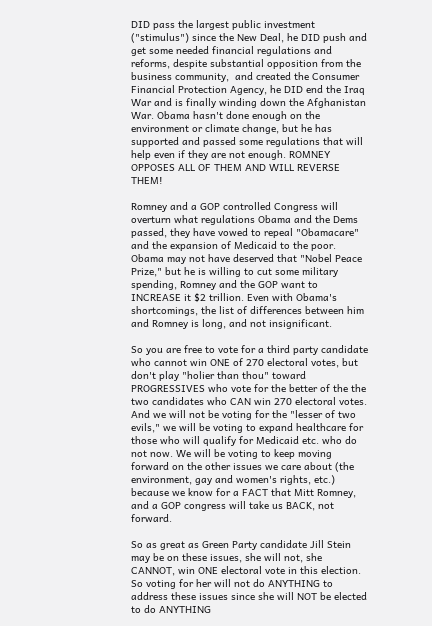DID pass the largest public investment ("stimulus") since the New Deal, he DID push and get some needed financial regulations and reforms, despite substantial opposition from the business community,  and created the Consumer Financial Protection Agency, he DID end the Iraq War and is finally winding down the Afghanistan War. Obama hasn't done enough on the environment or climate change, but he has supported and passed some regulations that will help even if they are not enough. ROMNEY OPPOSES ALL OF THEM AND WILL REVERSE THEM!

Romney and a GOP controlled Congress will overturn what regulations Obama and the Dems passed, they have vowed to repeal "Obamacare" and the expansion of Medicaid to the poor. Obama may not have deserved that "Nobel Peace Prize," but he is willing to cut some military spending, Romney and the GOP want to INCREASE it $2 trillion. Even with Obama's shortcomings, the list of differences between him and Romney is long, and not insignificant.

So you are free to vote for a third party candidate who cannot win ONE of 270 electoral votes, but don't play "holier than thou" toward PROGRESSIVES who vote for the better of the the two candidates who CAN win 270 electoral votes. And we will not be voting for the "lesser of two evils," we will be voting to expand healthcare for those who will qualify for Medicaid etc. who do not now. We will be voting to keep moving forward on the other issues we care about (the environment, gay and women's rights, etc.) because we know for a FACT that Mitt Romney, and a GOP congress will take us BACK, not forward.

So as great as Green Party candidate Jill Stein may be on these issues, she will not, she CANNOT, win ONE electoral vote in this election. So voting for her will not do ANYTHING to address these issues since she will NOT be elected to do ANYTHING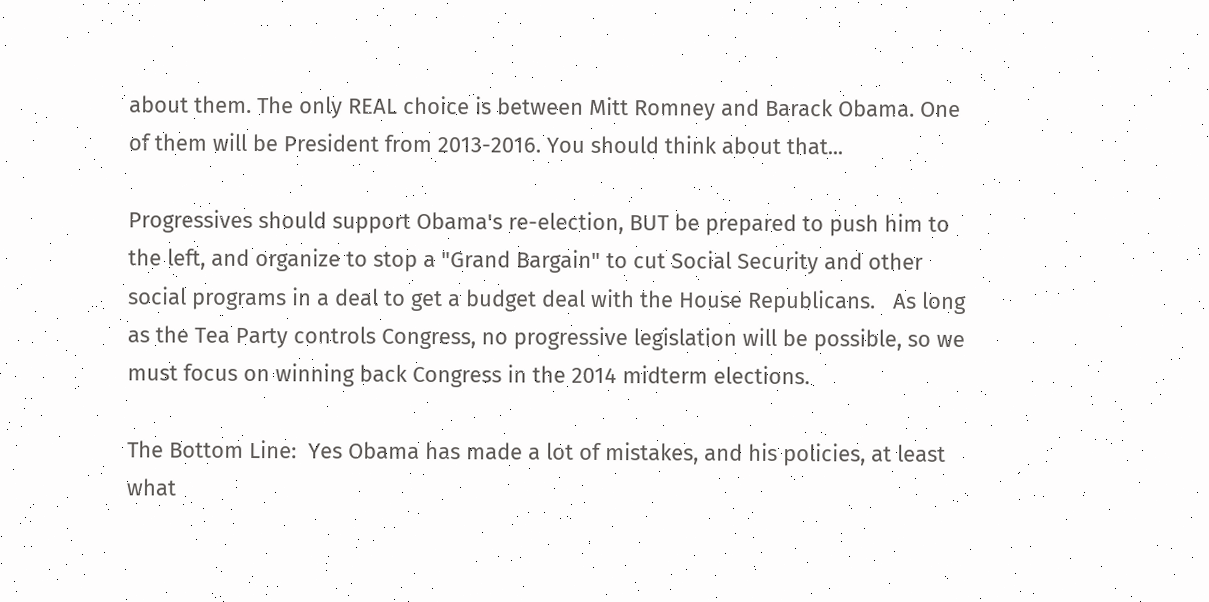about them. The only REAL choice is between Mitt Romney and Barack Obama. One of them will be President from 2013-2016. You should think about that...

Progressives should support Obama's re-election, BUT be prepared to push him to the left, and organize to stop a "Grand Bargain" to cut Social Security and other social programs in a deal to get a budget deal with the House Republicans.   As long as the Tea Party controls Congress, no progressive legislation will be possible, so we must focus on winning back Congress in the 2014 midterm elections.

The Bottom Line:  Yes Obama has made a lot of mistakes, and his policies, at least what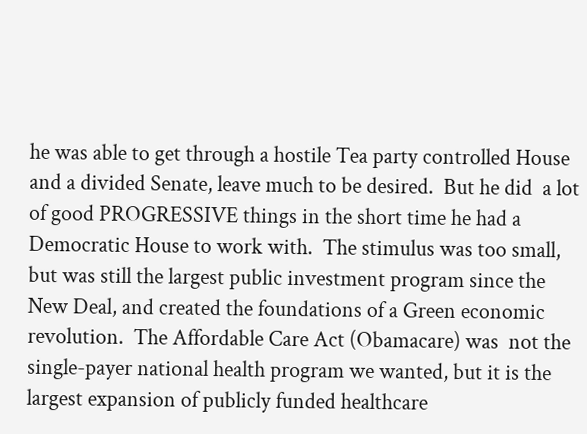he was able to get through a hostile Tea party controlled House and a divided Senate, leave much to be desired.  But he did  a lot of good PROGRESSIVE things in the short time he had a Democratic House to work with.  The stimulus was too small, but was still the largest public investment program since the New Deal, and created the foundations of a Green economic revolution.  The Affordable Care Act (Obamacare) was  not the single-payer national health program we wanted, but it is the largest expansion of publicly funded healthcare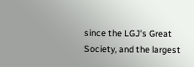since the LGJ's Great Society, and the largest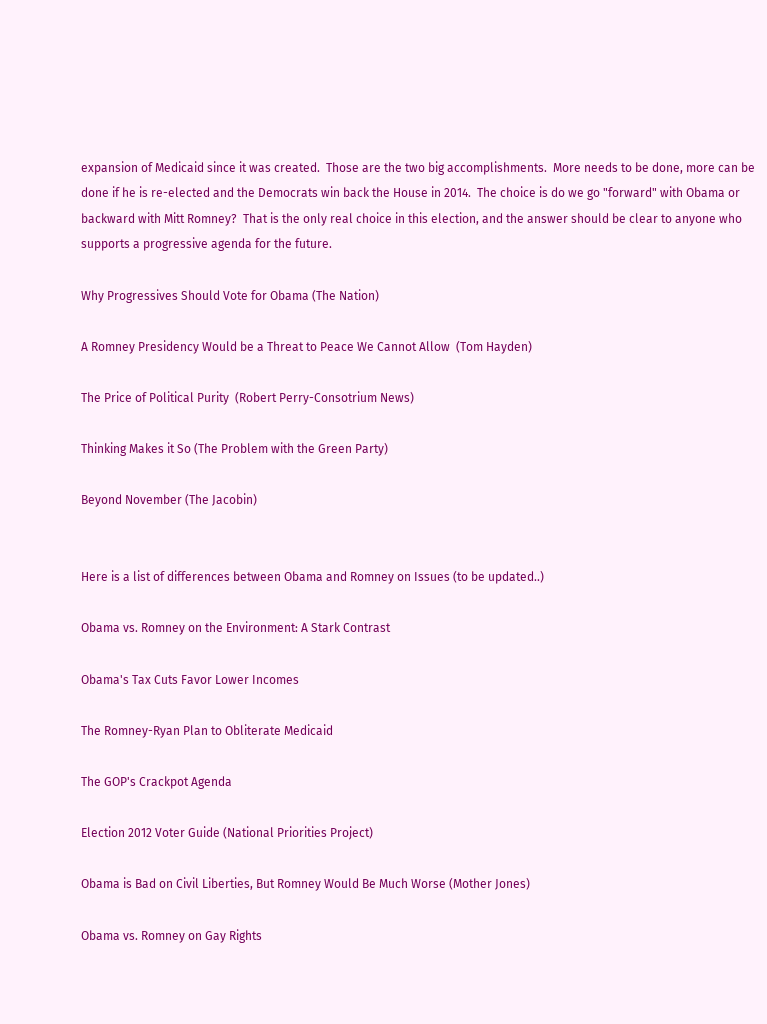expansion of Medicaid since it was created.  Those are the two big accomplishments.  More needs to be done, more can be done if he is re-elected and the Democrats win back the House in 2014.  The choice is do we go "forward" with Obama or backward with Mitt Romney?  That is the only real choice in this election, and the answer should be clear to anyone who supports a progressive agenda for the future.

Why Progressives Should Vote for Obama (The Nation)

A Romney Presidency Would be a Threat to Peace We Cannot Allow  (Tom Hayden)

The Price of Political Purity  (Robert Perry-Consotrium News)

Thinking Makes it So (The Problem with the Green Party)

Beyond November (The Jacobin)


Here is a list of differences between Obama and Romney on Issues (to be updated..)

Obama vs. Romney on the Environment: A Stark Contrast

Obama's Tax Cuts Favor Lower Incomes

The Romney-Ryan Plan to Obliterate Medicaid

The GOP's Crackpot Agenda

Election 2012 Voter Guide (National Priorities Project)

Obama is Bad on Civil Liberties, But Romney Would Be Much Worse (Mother Jones)

Obama vs. Romney on Gay Rights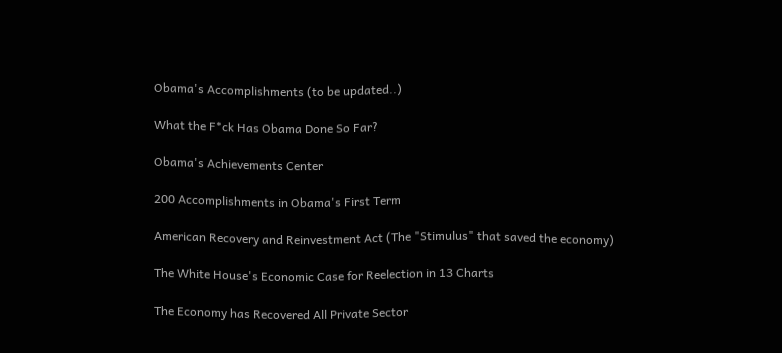Obama's Accomplishments (to be updated..)

What the F*ck Has Obama Done So Far?

Obama's Achievements Center

200 Accomplishments in Obama's First Term

American Recovery and Reinvestment Act (The "Stimulus" that saved the economy)

The White House's Economic Case for Reelection in 13 Charts

The Economy has Recovered All Private Sector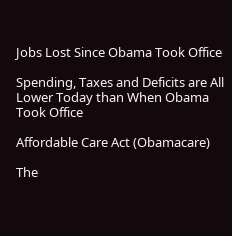Jobs Lost Since Obama Took Office

Spending, Taxes and Deficits are All Lower Today than When Obama Took Office

Affordable Care Act (Obamacare)

The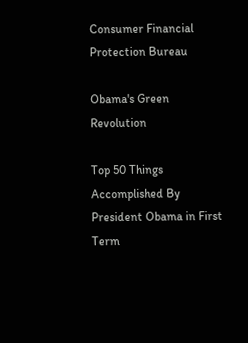Consumer Financial Protection Bureau

Obama's Green Revolution

Top 50 Things Accomplished By President Obama in First Term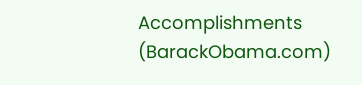Accomplishments (BarackObama.com)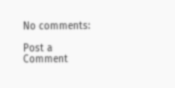No comments:

Post a Comment